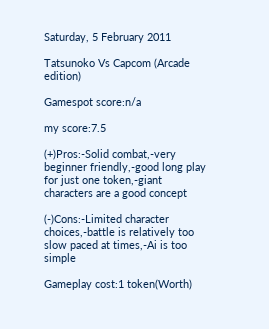Saturday, 5 February 2011

Tatsunoko Vs Capcom (Arcade edition)

Gamespot score:n/a

my score:7.5

(+)Pros:-Solid combat,-very beginner friendly,-good long play for just one token,-giant characters are a good concept

(-)Cons:-Limited character choices,-battle is relatively too slow paced at times,-Ai is too simple

Gameplay cost:1 token(Worth)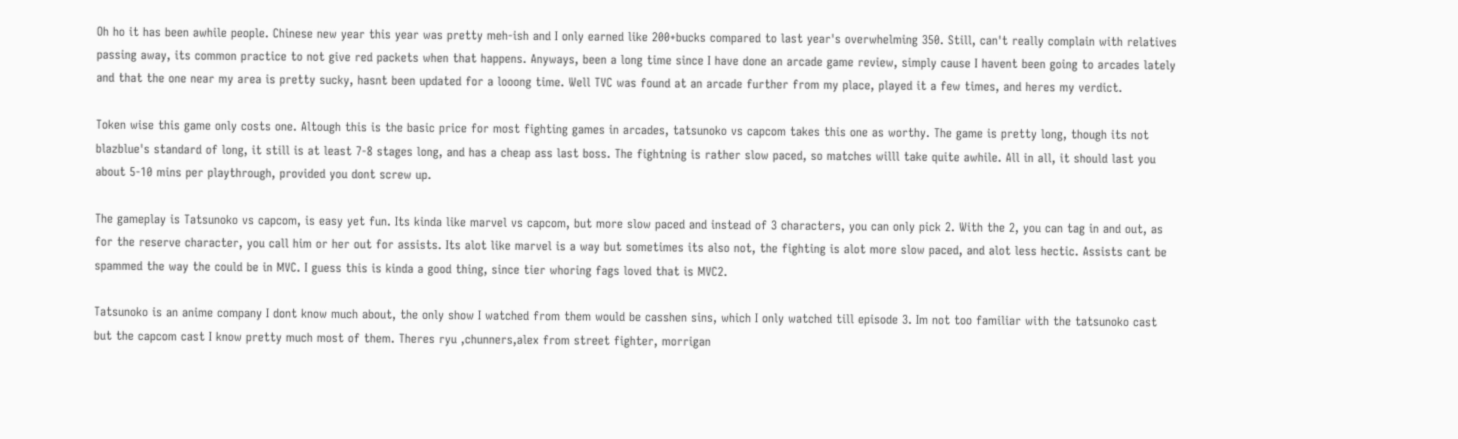Oh ho it has been awhile people. Chinese new year this year was pretty meh-ish and I only earned like 200+bucks compared to last year's overwhelming 350. Still, can't really complain with relatives passing away, its common practice to not give red packets when that happens. Anyways, been a long time since I have done an arcade game review, simply cause I havent been going to arcades lately and that the one near my area is pretty sucky, hasnt been updated for a looong time. Well TVC was found at an arcade further from my place, played it a few times, and heres my verdict.

Token wise this game only costs one. Altough this is the basic price for most fighting games in arcades, tatsunoko vs capcom takes this one as worthy. The game is pretty long, though its not blazblue's standard of long, it still is at least 7-8 stages long, and has a cheap ass last boss. The fightning is rather slow paced, so matches willl take quite awhile. All in all, it should last you about 5-10 mins per playthrough, provided you dont screw up.

The gameplay is Tatsunoko vs capcom, is easy yet fun. Its kinda like marvel vs capcom, but more slow paced and instead of 3 characters, you can only pick 2. With the 2, you can tag in and out, as for the reserve character, you call him or her out for assists. Its alot like marvel is a way but sometimes its also not, the fighting is alot more slow paced, and alot less hectic. Assists cant be spammed the way the could be in MVC. I guess this is kinda a good thing, since tier whoring fags loved that is MVC2.

Tatsunoko is an anime company I dont know much about, the only show I watched from them would be casshen sins, which I only watched till episode 3. Im not too familiar with the tatsunoko cast but the capcom cast I know pretty much most of them. Theres ryu ,chunners,alex from street fighter, morrigan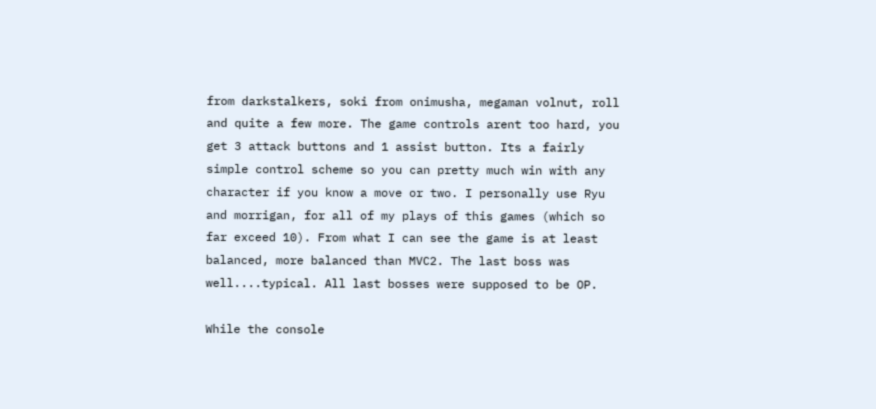from darkstalkers, soki from onimusha, megaman volnut, roll and quite a few more. The game controls arent too hard, you get 3 attack buttons and 1 assist button. Its a fairly simple control scheme so you can pretty much win with any character if you know a move or two. I personally use Ryu and morrigan, for all of my plays of this games (which so far exceed 10). From what I can see the game is at least balanced, more balanced than MVC2. The last boss was well....typical. All last bosses were supposed to be OP.

While the console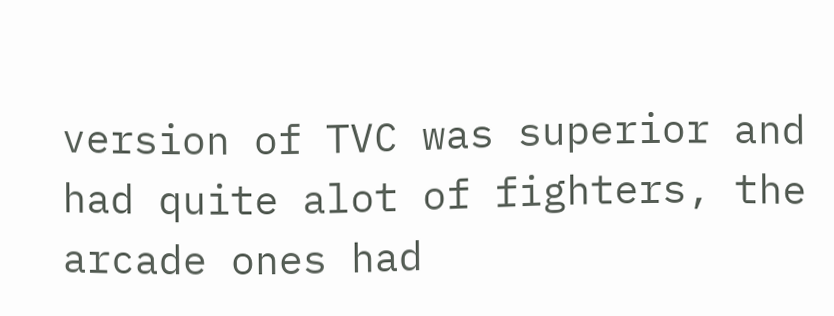version of TVC was superior and had quite alot of fighters, the arcade ones had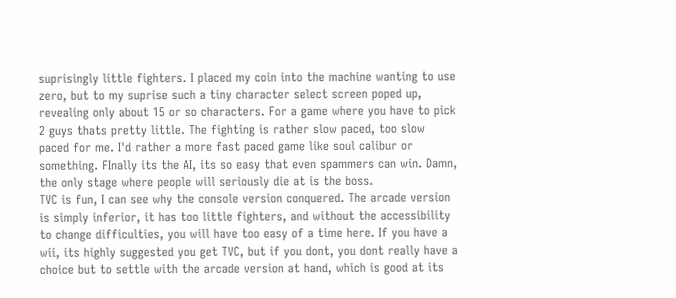suprisingly little fighters. I placed my coin into the machine wanting to use zero, but to my suprise such a tiny character select screen poped up, revealing only about 15 or so characters. For a game where you have to pick 2 guys thats pretty little. The fighting is rather slow paced, too slow paced for me. I'd rather a more fast paced game like soul calibur or something. FInally its the AI, its so easy that even spammers can win. Damn, the only stage where people will seriously die at is the boss.
TVC is fun, I can see why the console version conquered. The arcade version is simply inferior, it has too little fighters, and without the accessibility to change difficulties, you will have too easy of a time here. If you have a wii, its highly suggested you get TVC, but if you dont, you dont really have a choice but to settle with the arcade version at hand, which is good at its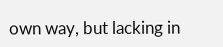own way, but lacking in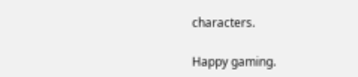characters.

Happy gaming.